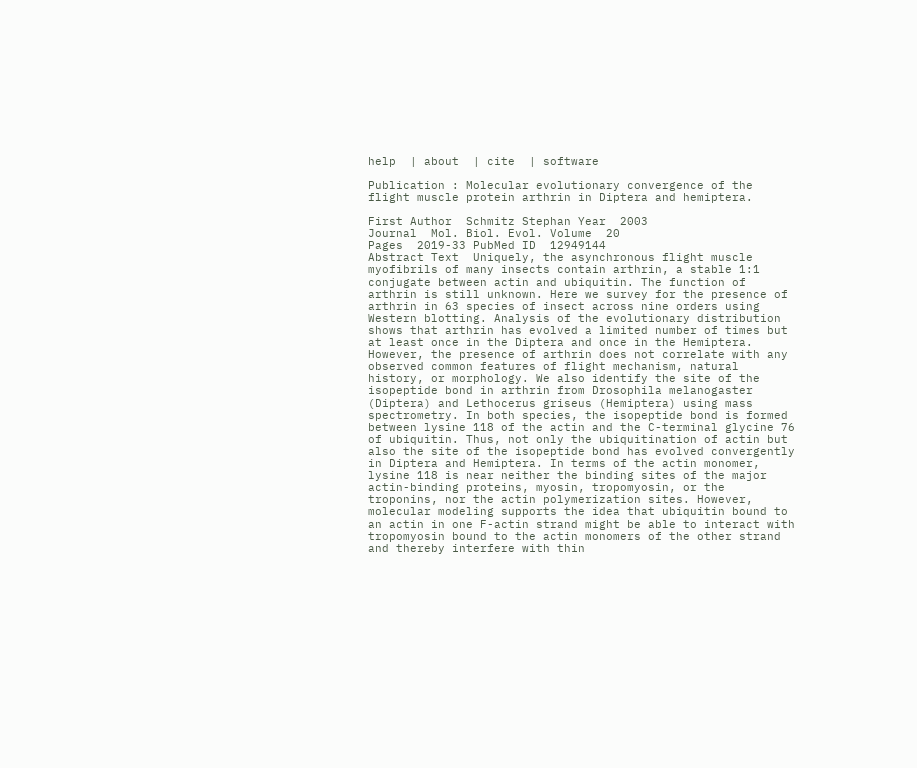help  | about  | cite  | software

Publication : Molecular evolutionary convergence of the flight muscle protein arthrin in Diptera and hemiptera.

First Author  Schmitz Stephan Year  2003
Journal  Mol. Biol. Evol. Volume  20
Pages  2019-33 PubMed ID  12949144
Abstract Text  Uniquely, the asynchronous flight muscle myofibrils of many insects contain arthrin, a stable 1:1 conjugate between actin and ubiquitin. The function of arthrin is still unknown. Here we survey for the presence of arthrin in 63 species of insect across nine orders using Western blotting. Analysis of the evolutionary distribution shows that arthrin has evolved a limited number of times but at least once in the Diptera and once in the Hemiptera. However, the presence of arthrin does not correlate with any observed common features of flight mechanism, natural history, or morphology. We also identify the site of the isopeptide bond in arthrin from Drosophila melanogaster (Diptera) and Lethocerus griseus (Hemiptera) using mass spectrometry. In both species, the isopeptide bond is formed between lysine 118 of the actin and the C-terminal glycine 76 of ubiquitin. Thus, not only the ubiquitination of actin but also the site of the isopeptide bond has evolved convergently in Diptera and Hemiptera. In terms of the actin monomer, lysine 118 is near neither the binding sites of the major actin-binding proteins, myosin, tropomyosin, or the troponins, nor the actin polymerization sites. However, molecular modeling supports the idea that ubiquitin bound to an actin in one F-actin strand might be able to interact with tropomyosin bound to the actin monomers of the other strand and thereby interfere with thin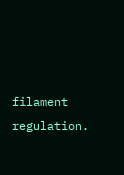filament regulation.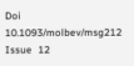Doi  10.1093/molbev/msg212
Issue  12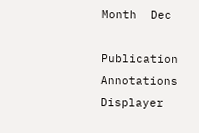Month  Dec

Publication Annotations Displayer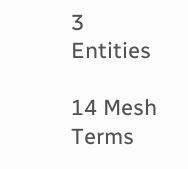3 Entities

14 Mesh Terms